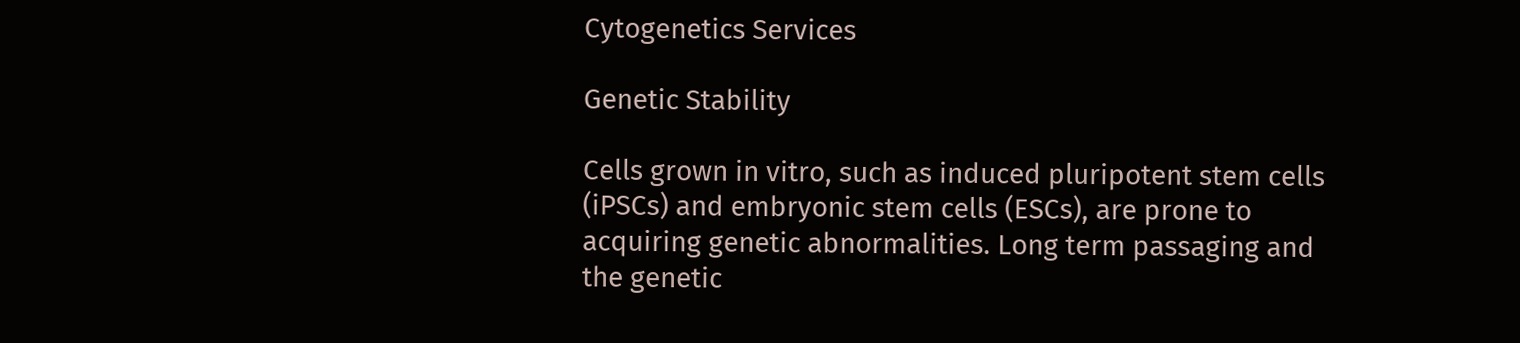Cytogenetics Services

Genetic Stability

Cells grown in vitro, such as induced pluripotent stem cells (iPSCs) and embryonic stem cells (ESCs), are prone to acquiring genetic abnormalities. Long term passaging and the genetic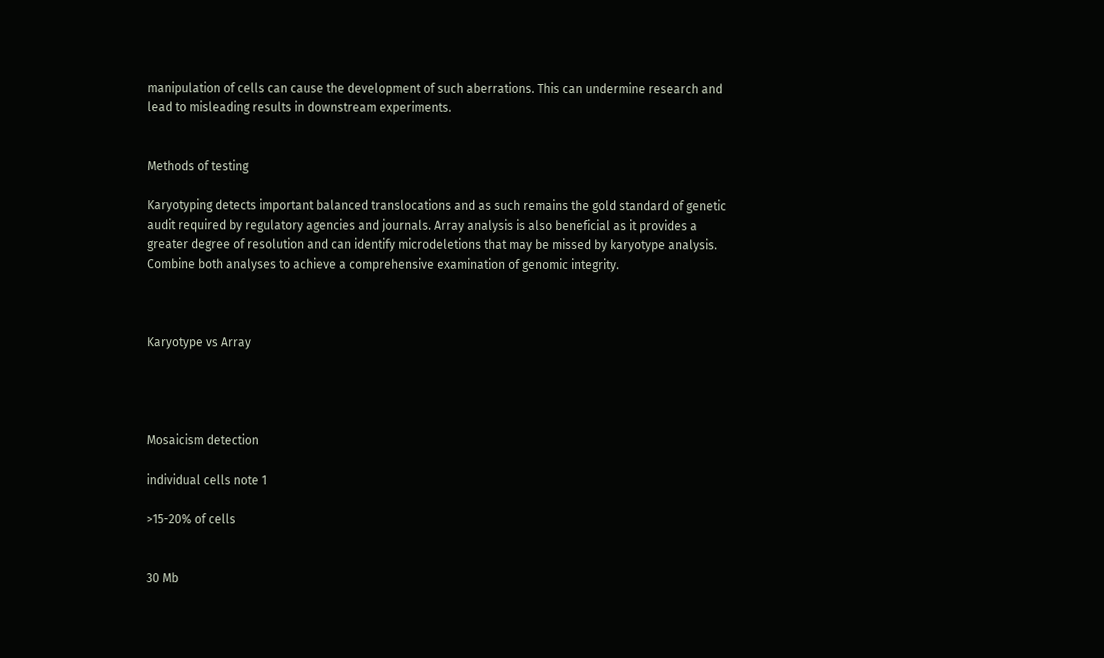manipulation of cells can cause the development of such aberrations. This can undermine research and lead to misleading results in downstream experiments.


Methods of testing

Karyotyping detects important balanced translocations and as such remains the gold standard of genetic audit required by regulatory agencies and journals. Array analysis is also beneficial as it provides a greater degree of resolution and can identify microdeletions that may be missed by karyotype analysis. Combine both analyses to achieve a comprehensive examination of genomic integrity.



Karyotype vs Array




Mosaicism detection

individual cells note 1

>15-20% of cells


30 Mb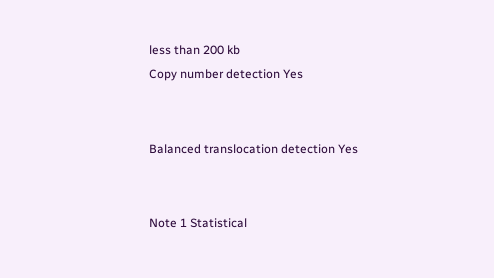less than 200 kb
Copy number detection Yes


Balanced translocation detection Yes


Note 1 Statistical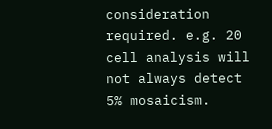consideration required. e.g. 20 cell analysis will not always detect 5% mosaicism.